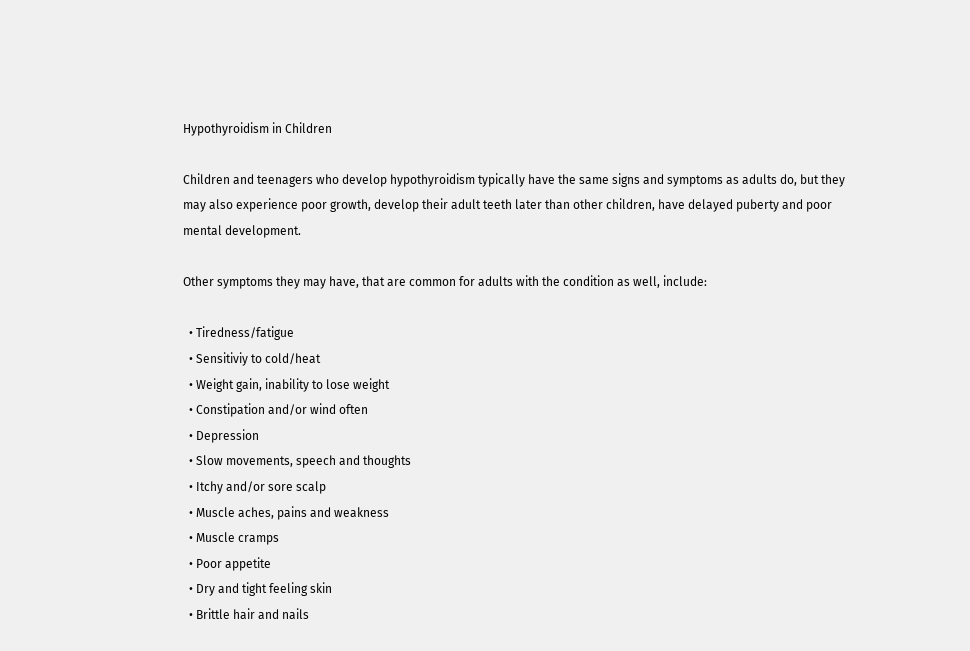Hypothyroidism in Children

Children and teenagers who develop hypothyroidism typically have the same signs and symptoms as adults do, but they may also experience poor growth, develop their adult teeth later than other children, have delayed puberty and poor mental development.

Other symptoms they may have, that are common for adults with the condition as well, include:

  • Tiredness/fatigue
  • Sensitiviy to cold/heat
  • Weight gain, inability to lose weight
  • Constipation and/or wind often
  • Depression
  • Slow movements, speech and thoughts
  • Itchy and/or sore scalp
  • Muscle aches, pains and weakness
  • Muscle cramps
  • Poor appetite
  • Dry and tight feeling skin
  • Brittle hair and nails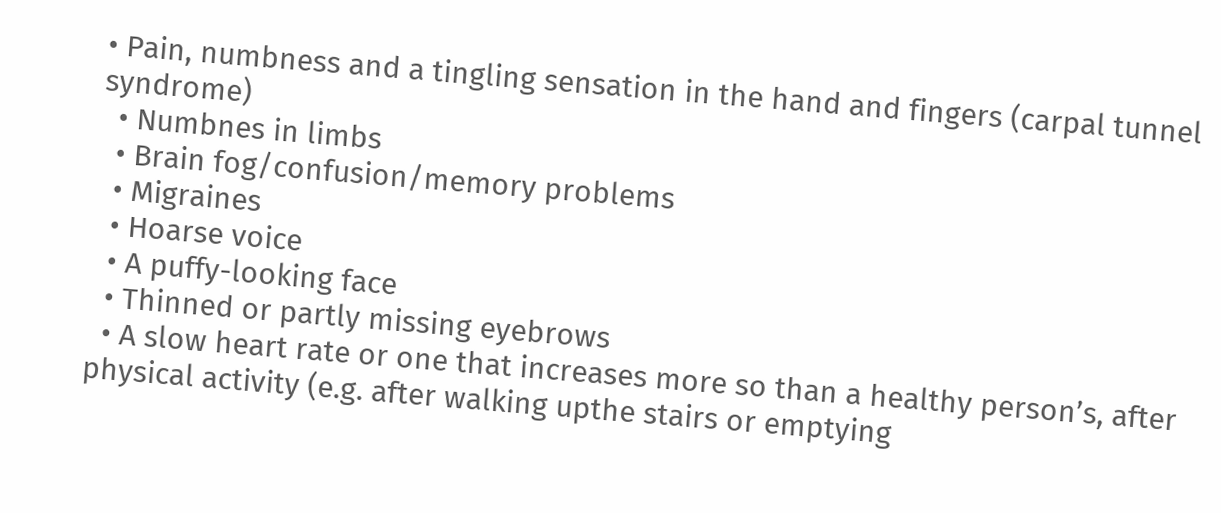• Pain, numbness and a tingling sensation in the hand and fingers (carpal tunnel syndrome)
  • Numbnes in limbs
  • Brain fog/confusion/memory problems
  • Migraines
  • Hoarse voice
  • A puffy-looking face
  • Thinned or partly missing eyebrows
  • A slow heart rate or one that increases more so than a healthy person’s, after physical activity (e.g. after walking upthe stairs or emptying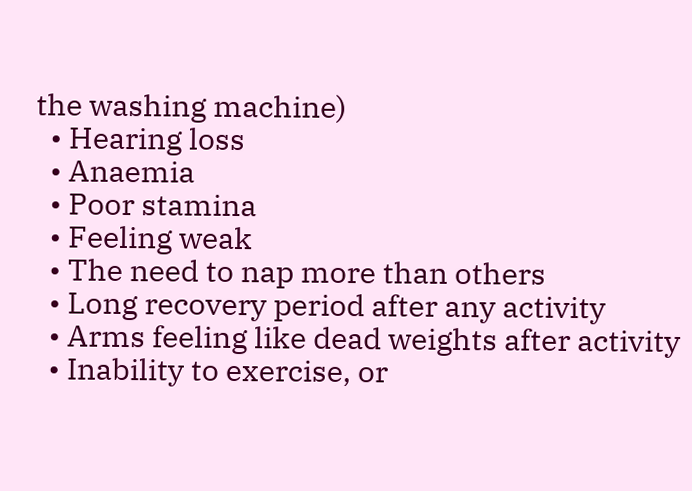the washing machine)
  • Hearing loss
  • Anaemia
  • Poor stamina
  • Feeling weak
  • The need to nap more than others
  • Long recovery period after any activity
  • Arms feeling like dead weights after activity
  • Inability to exercise, or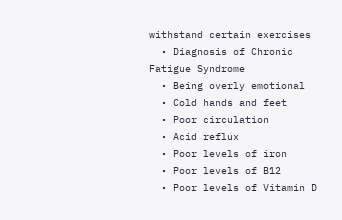withstand certain exercises
  • Diagnosis of Chronic Fatigue Syndrome
  • Being overly emotional
  • Cold hands and feet
  • Poor circulation
  • Acid reflux
  • Poor levels of iron
  • Poor levels of B12
  • Poor levels of Vitamin D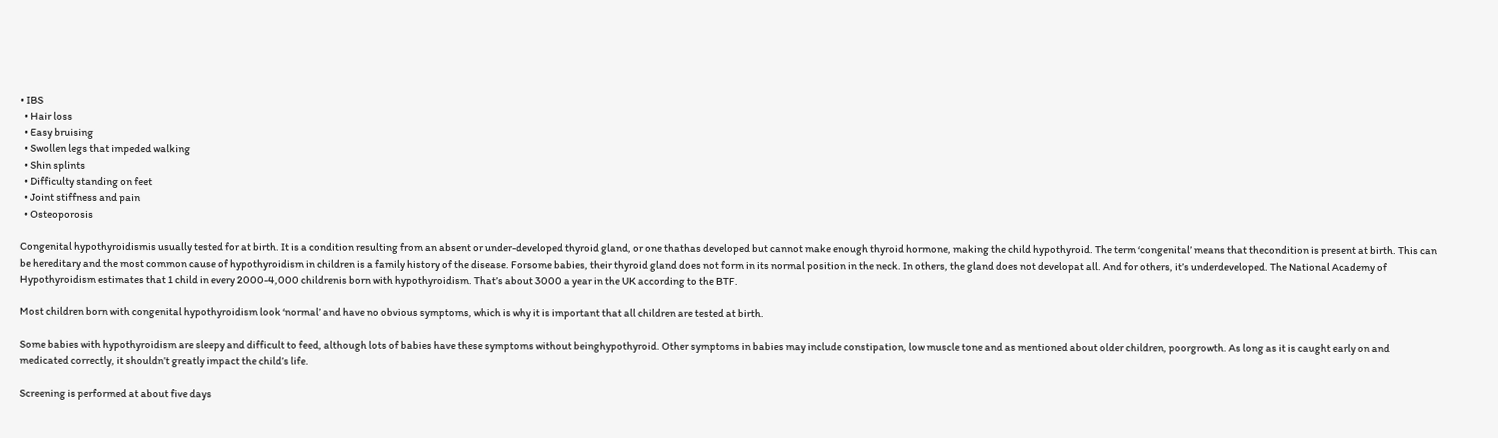• IBS
  • Hair loss
  • Easy bruising
  • Swollen legs that impeded walking
  • Shin splints
  • Difficulty standing on feet
  • Joint stiffness and pain
  • Osteoporosis

Congenital hypothyroidismis usually tested for at birth. It is a condition resulting from an absent or under-developed thyroid gland, or one thathas developed but cannot make enough thyroid hormone, making the child hypothyroid. The term ‘congenital’ means that thecondition is present at birth. This can be hereditary and the most common cause of hypothyroidism in children is a family history of the disease. Forsome babies, their thyroid gland does not form in its normal position in the neck. In others, the gland does not developat all. And for others, it’s underdeveloped. The National Academy of Hypothyroidism estimates that 1 child in every 2000-4,000 childrenis born with hypothyroidism. That’s about 3000 a year in the UK according to the BTF.

Most children born with congenital hypothyroidism look ‘normal’ and have no obvious symptoms, which is why it is important that all children are tested at birth.

Some babies with hypothyroidism are sleepy and difficult to feed, although lots of babies have these symptoms without beinghypothyroid. Other symptoms in babies may include constipation, low muscle tone and as mentioned about older children, poorgrowth. As long as it is caught early on and medicated correctly, it shouldn’t greatly impact the child’s life.

Screening is performed at about five days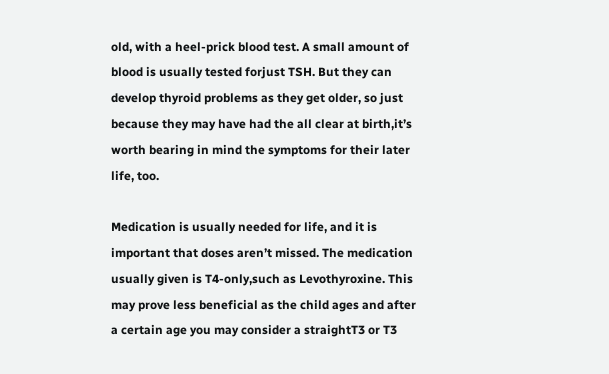old, with a heel-prick blood test. A small amount of blood is usually tested forjust TSH. But they can develop thyroid problems as they get older, so just because they may have had the all clear at birth,it’s worth bearing in mind the symptoms for their later life, too.

Medication is usually needed for life, and it is important that doses aren’t missed. The medication usually given is T4-only,such as Levothyroxine. This may prove less beneficial as the child ages and after a certain age you may consider a straightT3 or T3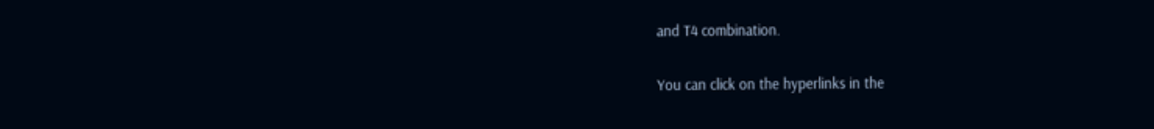and T4 combination.

You can click on the hyperlinks in the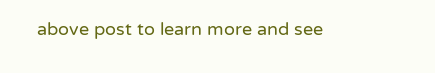above post to learn more and see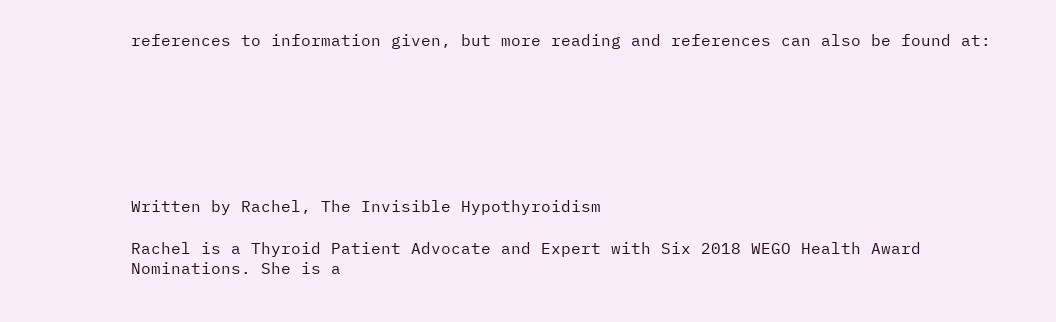references to information given, but more reading and references can also be found at:







Written by Rachel, The Invisible Hypothyroidism

Rachel is a Thyroid Patient Advocate and Expert with Six 2018 WEGO Health Award Nominations. She is a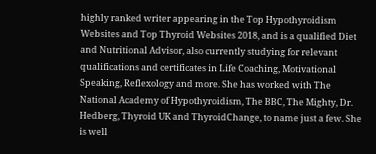highly ranked writer appearing in the Top Hypothyroidism Websites and Top Thyroid Websites 2018, and is a qualified Diet and Nutritional Advisor, also currently studying for relevant qualifications and certificates in Life Coaching, Motivational Speaking, Reflexology and more. She has worked with The National Academy of Hypothyroidism, The BBC, The Mighty, Dr. Hedberg, Thyroid UK and ThyroidChange, to name just a few. She is well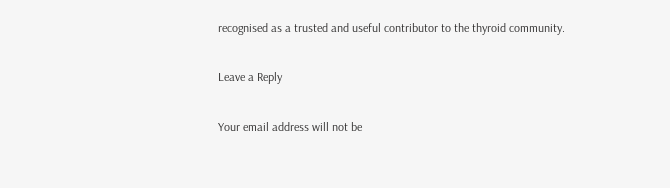recognised as a trusted and useful contributor to the thyroid community.

Leave a Reply

Your email address will not be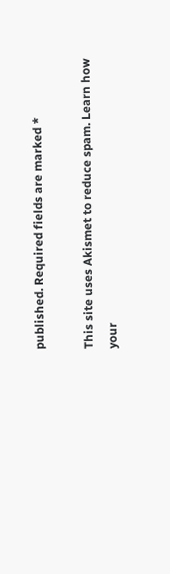published. Required fields are marked *

This site uses Akismet to reduce spam. Learn how your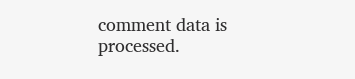comment data is processed.